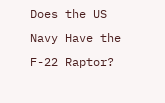Does the US Navy Have the F-22 Raptor?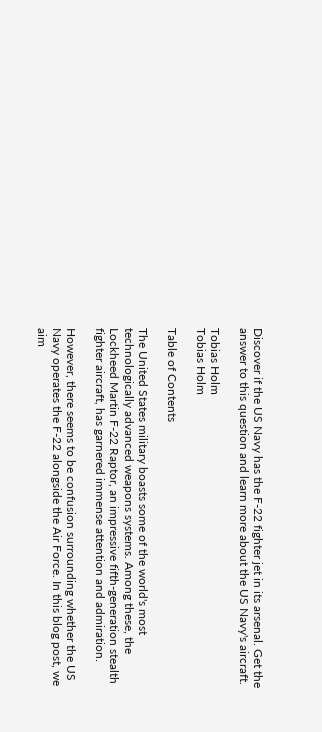Discover if the US Navy has the F-22 fighter jet in its arsenal. Get the answer to this question and learn more about the US Navy's aircraft.

Tobias Holm
Tobias Holm

Table of Contents

The United States military boasts some of the world's most technologically advanced weapons systems. Among these, the Lockheed Martin F-22 Raptor, an impressive fifth-generation stealth fighter aircraft, has garnered immense attention and admiration.

However, there seems to be confusion surrounding whether the US Navy operates the F-22 alongside the Air Force. In this blog post, we aim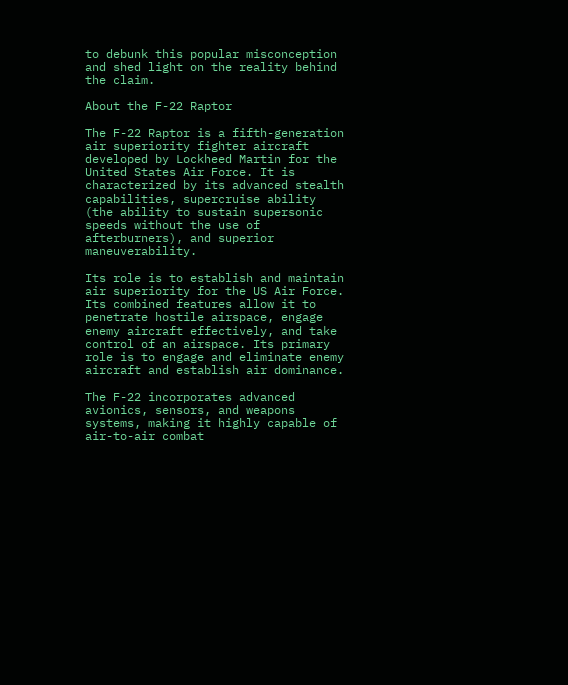to debunk this popular misconception and shed light on the reality behind the claim.

About the F-22 Raptor

The F-22 Raptor is a fifth-generation air superiority fighter aircraft developed by Lockheed Martin for the United States Air Force. It is characterized by its advanced stealth capabilities, supercruise ability (the ability to sustain supersonic speeds without the use of afterburners), and superior maneuverability.

Its role is to establish and maintain air superiority for the US Air Force. Its combined features allow it to penetrate hostile airspace, engage enemy aircraft effectively, and take control of an airspace. Its primary role is to engage and eliminate enemy aircraft and establish air dominance.

The F-22 incorporates advanced avionics, sensors, and weapons systems, making it highly capable of air-to-air combat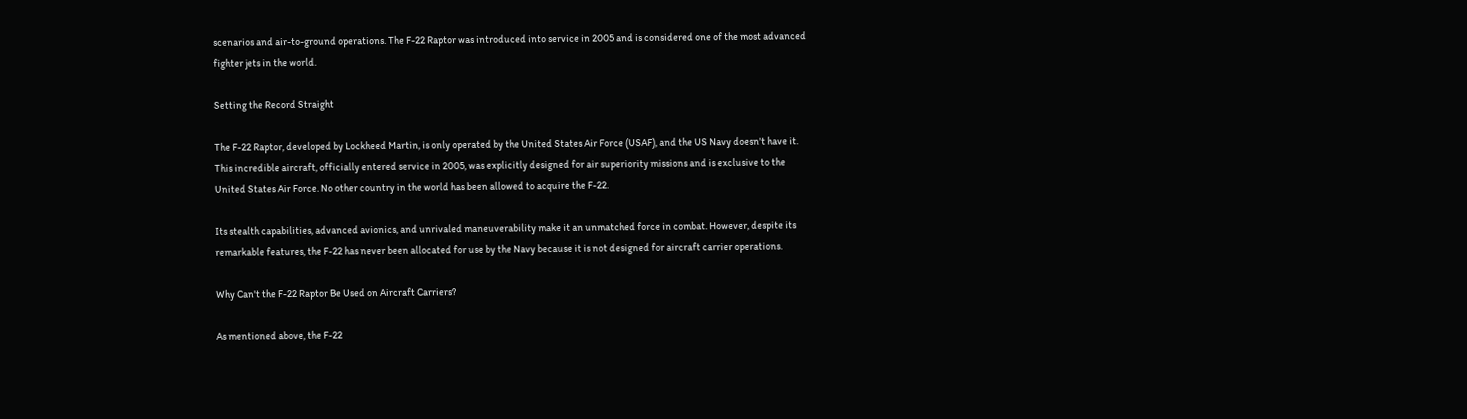scenarios and air-to-ground operations. The F-22 Raptor was introduced into service in 2005 and is considered one of the most advanced fighter jets in the world.

Setting the Record Straight

The F-22 Raptor, developed by Lockheed Martin, is only operated by the United States Air Force (USAF), and the US Navy doesn't have it. This incredible aircraft, officially entered service in 2005, was explicitly designed for air superiority missions and is exclusive to the United States Air Force. No other country in the world has been allowed to acquire the F-22.

Its stealth capabilities, advanced avionics, and unrivaled maneuverability make it an unmatched force in combat. However, despite its remarkable features, the F-22 has never been allocated for use by the Navy because it is not designed for aircraft carrier operations.

Why Can't the F-22 Raptor Be Used on Aircraft Carriers?

As mentioned above, the F-22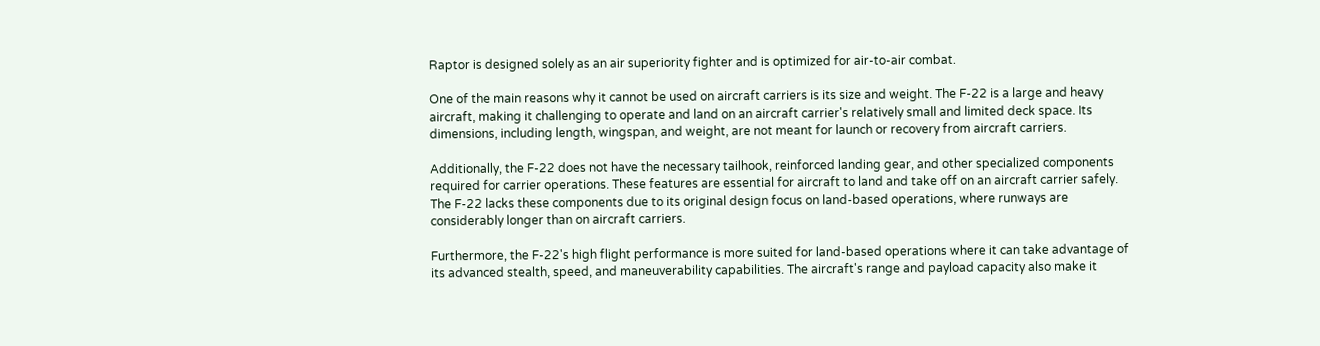Raptor is designed solely as an air superiority fighter and is optimized for air-to-air combat.

One of the main reasons why it cannot be used on aircraft carriers is its size and weight. The F-22 is a large and heavy aircraft, making it challenging to operate and land on an aircraft carrier's relatively small and limited deck space. Its dimensions, including length, wingspan, and weight, are not meant for launch or recovery from aircraft carriers.

Additionally, the F-22 does not have the necessary tailhook, reinforced landing gear, and other specialized components required for carrier operations. These features are essential for aircraft to land and take off on an aircraft carrier safely. The F-22 lacks these components due to its original design focus on land-based operations, where runways are considerably longer than on aircraft carriers.

Furthermore, the F-22's high flight performance is more suited for land-based operations where it can take advantage of its advanced stealth, speed, and maneuverability capabilities. The aircraft's range and payload capacity also make it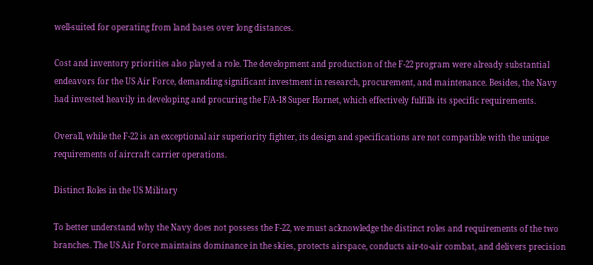well-suited for operating from land bases over long distances.

Cost and inventory priorities also played a role. The development and production of the F-22 program were already substantial endeavors for the US Air Force, demanding significant investment in research, procurement, and maintenance. Besides, the Navy had invested heavily in developing and procuring the F/A-18 Super Hornet, which effectively fulfills its specific requirements.

Overall, while the F-22 is an exceptional air superiority fighter, its design and specifications are not compatible with the unique requirements of aircraft carrier operations.

Distinct Roles in the US Military

To better understand why the Navy does not possess the F-22, we must acknowledge the distinct roles and requirements of the two branches. The US Air Force maintains dominance in the skies, protects airspace, conducts air-to-air combat, and delivers precision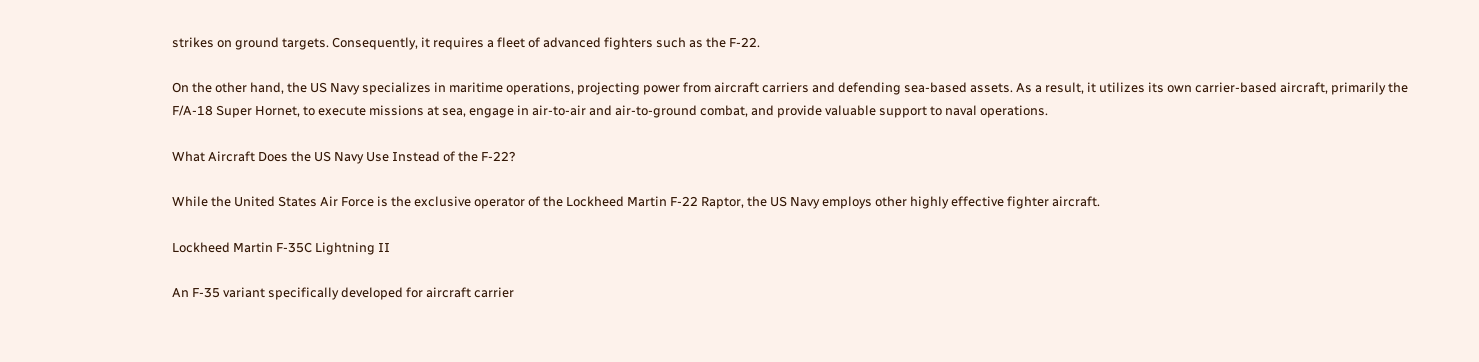strikes on ground targets. Consequently, it requires a fleet of advanced fighters such as the F-22.

On the other hand, the US Navy specializes in maritime operations, projecting power from aircraft carriers and defending sea-based assets. As a result, it utilizes its own carrier-based aircraft, primarily the F/A-18 Super Hornet, to execute missions at sea, engage in air-to-air and air-to-ground combat, and provide valuable support to naval operations.

What Aircraft Does the US Navy Use Instead of the F-22?

While the United States Air Force is the exclusive operator of the Lockheed Martin F-22 Raptor, the US Navy employs other highly effective fighter aircraft.

Lockheed Martin F-35C Lightning II

An F-35 variant specifically developed for aircraft carrier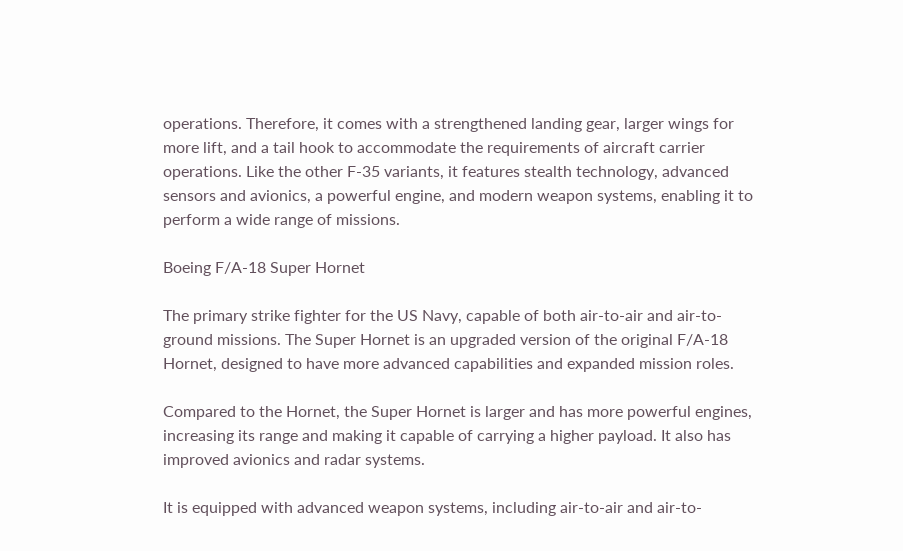operations. Therefore, it comes with a strengthened landing gear, larger wings for more lift, and a tail hook to accommodate the requirements of aircraft carrier operations. Like the other F-35 variants, it features stealth technology, advanced sensors and avionics, a powerful engine, and modern weapon systems, enabling it to perform a wide range of missions.

Boeing F/A-18 Super Hornet

The primary strike fighter for the US Navy, capable of both air-to-air and air-to-ground missions. The Super Hornet is an upgraded version of the original F/A-18 Hornet, designed to have more advanced capabilities and expanded mission roles.

Compared to the Hornet, the Super Hornet is larger and has more powerful engines, increasing its range and making it capable of carrying a higher payload. It also has improved avionics and radar systems.

It is equipped with advanced weapon systems, including air-to-air and air-to-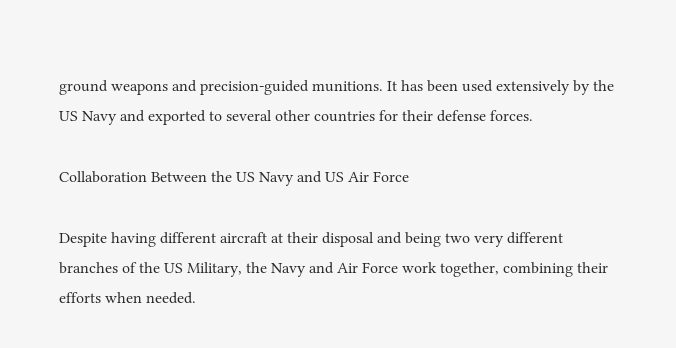ground weapons and precision-guided munitions. It has been used extensively by the US Navy and exported to several other countries for their defense forces.

Collaboration Between the US Navy and US Air Force

Despite having different aircraft at their disposal and being two very different branches of the US Military, the Navy and Air Force work together, combining their efforts when needed.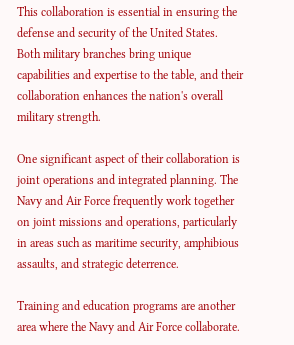This collaboration is essential in ensuring the defense and security of the United States. Both military branches bring unique capabilities and expertise to the table, and their collaboration enhances the nation's overall military strength.

One significant aspect of their collaboration is joint operations and integrated planning. The Navy and Air Force frequently work together on joint missions and operations, particularly in areas such as maritime security, amphibious assaults, and strategic deterrence.

Training and education programs are another area where the Navy and Air Force collaborate.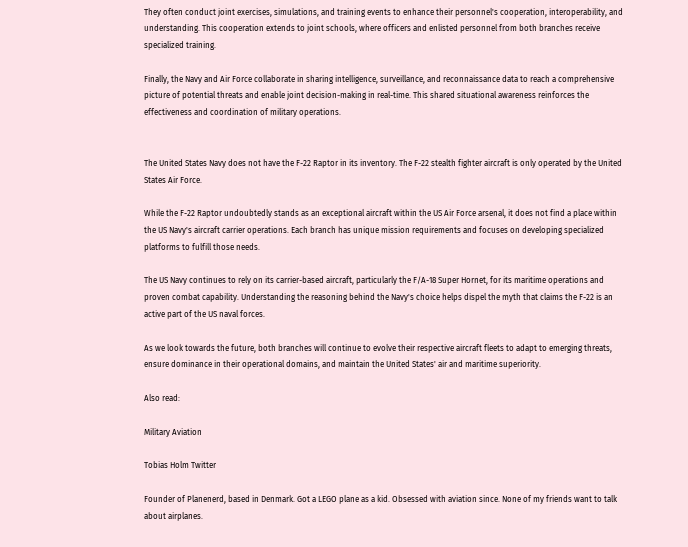They often conduct joint exercises, simulations, and training events to enhance their personnel's cooperation, interoperability, and understanding. This cooperation extends to joint schools, where officers and enlisted personnel from both branches receive specialized training.

Finally, the Navy and Air Force collaborate in sharing intelligence, surveillance, and reconnaissance data to reach a comprehensive picture of potential threats and enable joint decision-making in real-time. This shared situational awareness reinforces the effectiveness and coordination of military operations.


The United States Navy does not have the F-22 Raptor in its inventory. The F-22 stealth fighter aircraft is only operated by the United States Air Force.

While the F-22 Raptor undoubtedly stands as an exceptional aircraft within the US Air Force arsenal, it does not find a place within the US Navy's aircraft carrier operations. Each branch has unique mission requirements and focuses on developing specialized platforms to fulfill those needs.

The US Navy continues to rely on its carrier-based aircraft, particularly the F/A-18 Super Hornet, for its maritime operations and proven combat capability. Understanding the reasoning behind the Navy's choice helps dispel the myth that claims the F-22 is an active part of the US naval forces.

As we look towards the future, both branches will continue to evolve their respective aircraft fleets to adapt to emerging threats, ensure dominance in their operational domains, and maintain the United States' air and maritime superiority.

Also read:

Military Aviation

Tobias Holm Twitter

Founder of Planenerd, based in Denmark. Got a LEGO plane as a kid. Obsessed with aviation since. None of my friends want to talk about airplanes.